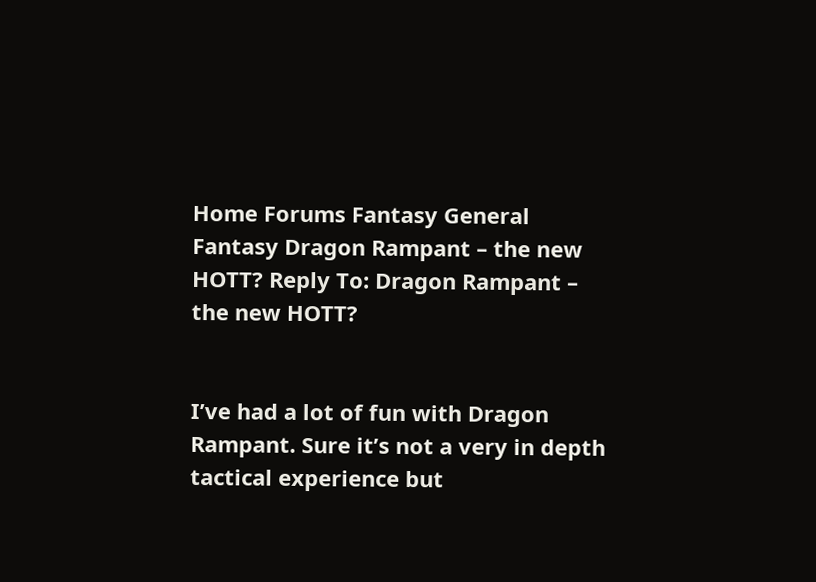Home Forums Fantasy General Fantasy Dragon Rampant – the new HOTT? Reply To: Dragon Rampant – the new HOTT?


I’ve had a lot of fun with Dragon Rampant. Sure it’s not a very in depth tactical experience but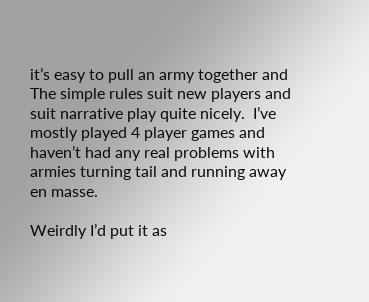it’s easy to pull an army together and The simple rules suit new players and suit narrative play quite nicely.  I’ve mostly played 4 player games and haven’t had any real problems with armies turning tail and running away en masse.

Weirdly I’d put it as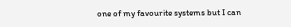one of my favourite systems but I can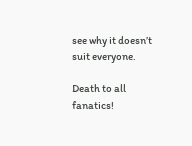see why it doesn’t suit everyone.

Death to all fanatics!